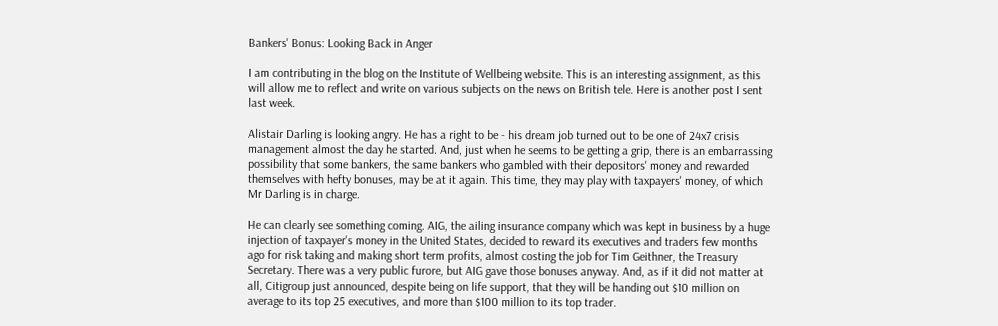Bankers' Bonus: Looking Back in Anger

I am contributing in the blog on the Institute of Wellbeing website. This is an interesting assignment, as this will allow me to reflect and write on various subjects on the news on British tele. Here is another post I sent last week.

Alistair Darling is looking angry. He has a right to be - his dream job turned out to be one of 24x7 crisis management almost the day he started. And, just when he seems to be getting a grip, there is an embarrassing possibility that some bankers, the same bankers who gambled with their depositors' money and rewarded themselves with hefty bonuses, may be at it again. This time, they may play with taxpayers' money, of which Mr Darling is in charge.

He can clearly see something coming. AIG, the ailing insurance company which was kept in business by a huge injection of taxpayer's money in the United States, decided to reward its executives and traders few months ago for risk taking and making short term profits, almost costing the job for Tim Geithner, the Treasury Secretary. There was a very public furore, but AIG gave those bonuses anyway. And, as if it did not matter at all, Citigroup just announced, despite being on life support, that they will be handing out $10 million on average to its top 25 executives, and more than $100 million to its top trader.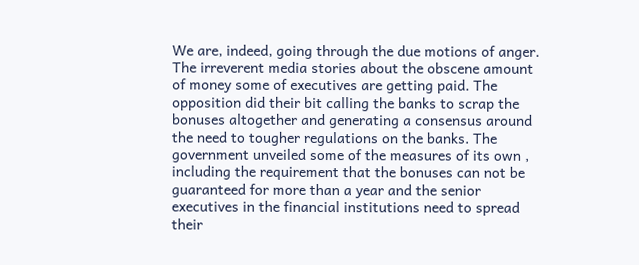We are, indeed, going through the due motions of anger. The irreverent media stories about the obscene amount of money some of executives are getting paid. The opposition did their bit calling the banks to scrap the bonuses altogether and generating a consensus around the need to tougher regulations on the banks. The government unveiled some of the measures of its own , including the requirement that the bonuses can not be guaranteed for more than a year and the senior executives in the financial institutions need to spread their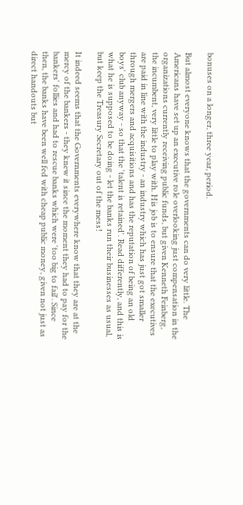bonuses on a longer, three year, period.

But almost everyone knows that the governments can do very little. The Americans have set up an executive role overlooking just compensation in the organizations currently receiving public funds, but given Kenneth Feinberg, the incumbent, very little to play with. His job is to ensure that the executives are paid in line with the industry - an industry which has just got smaller through mergers and acquisitions and has the reputation of being an old boys' club anyway - so that the 'talent is retained'. Read differently, and this is what he is supposed to be doing - let the banks run their businesses as usual, but keep the Treasury Secretary out of the mess!

It indeed seems that the Governments everywhere know that they are at the mercy of the bankers - they knew it since the moment they had to pay for the bankers' follies and had to rescue banks which were 'too big to fail'. Since then, the banks have been well fed with cheap public money, given not just as direct handouts but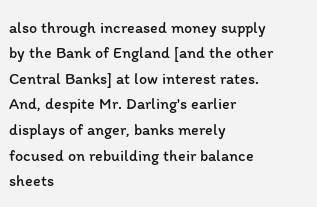also through increased money supply by the Bank of England [and the other Central Banks] at low interest rates. And, despite Mr. Darling's earlier displays of anger, banks merely focused on rebuilding their balance sheets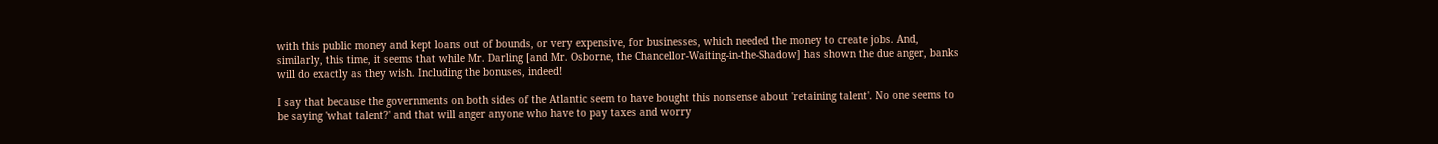with this public money and kept loans out of bounds, or very expensive, for businesses, which needed the money to create jobs. And, similarly, this time, it seems that while Mr. Darling [and Mr. Osborne, the Chancellor-Waiting-in-the-Shadow] has shown the due anger, banks will do exactly as they wish. Including the bonuses, indeed!

I say that because the governments on both sides of the Atlantic seem to have bought this nonsense about 'retaining talent'. No one seems to be saying 'what talent?' and that will anger anyone who have to pay taxes and worry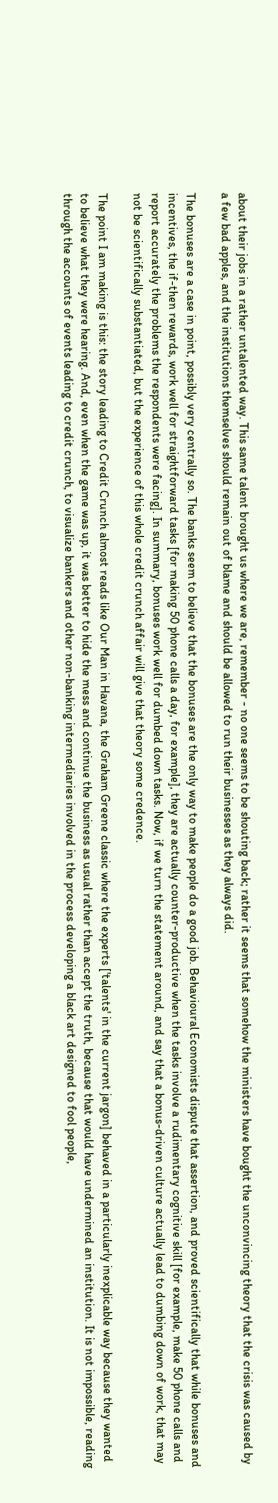about their jobs in a rather untalented way. This same talent brought us where we are, remember - no one seems to be shouting back; rather it seems that somehow the ministers have bought the unconvincing theory that the crisis was caused by a few bad apples, and the institutions themselves should remain out of blame and should be allowed to run their businesses as they always did.

The bonuses are a case in point, possibly very centrally so. The banks seem to believe that the bonuses are the only way to make people do a good job. Behavioural Economists dispute that assertion, and proved scientifically that while bonuses and incentives, the if-then rewards, work well for straightforward tasks [for making 50 phone calls a day, for example], they are actually counter-productive when the tasks involve a rudimentary cognitive skill [for example, make 50 phone calls and report accurately the problems the respondents were facing]. In summary, bonuses work well for dumbed down tasks. Now, if we turn the statement around, and say that a bonus-driven culture actually lead to dumbing down of work, that may not be scientifically substantiated, but the experience of this whole credit crunch affair will give that theory some credence.

The point I am making is this: the story leading to Credit Crunch almost reads like Our Man in Havana, the Graham Greene classic where the experts ['talents' in the current jargon] behaved in a particularly inexplicable way because they wanted to believe what they were hearing. And, even when the game was up, it was better to hide the mess and continue the business as usual rather than accept the truth, because that would have undermined an institution. It is not impossible, reading through the accounts of events leading to credit crunch, to visualize bankers and other non-banking intermediaries involved in the process developing a black art designed to fool people,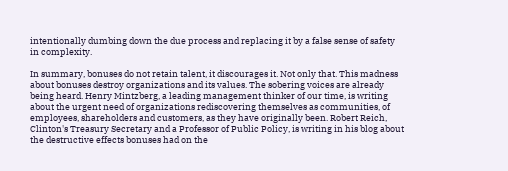intentionally dumbing down the due process and replacing it by a false sense of safety in complexity.

In summary, bonuses do not retain talent, it discourages it. Not only that. This madness about bonuses destroy organizations and its values. The sobering voices are already being heard. Henry Mintzberg, a leading management thinker of our time, is writing about the urgent need of organizations rediscovering themselves as communities, of employees, shareholders and customers, as they have originally been. Robert Reich, Clinton's Treasury Secretary and a Professor of Public Policy, is writing in his blog about the destructive effects bonuses had on the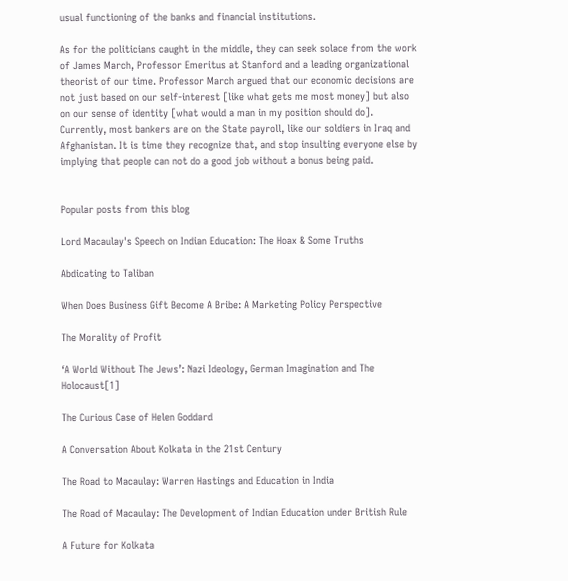usual functioning of the banks and financial institutions.

As for the politicians caught in the middle, they can seek solace from the work of James March, Professor Emeritus at Stanford and a leading organizational theorist of our time. Professor March argued that our economic decisions are not just based on our self-interest [like what gets me most money] but also on our sense of identity [what would a man in my position should do]. Currently, most bankers are on the State payroll, like our soldiers in Iraq and Afghanistan. It is time they recognize that, and stop insulting everyone else by implying that people can not do a good job without a bonus being paid.


Popular posts from this blog

Lord Macaulay's Speech on Indian Education: The Hoax & Some Truths

Abdicating to Taliban

When Does Business Gift Become A Bribe: A Marketing Policy Perspective

The Morality of Profit

‘A World Without The Jews’: Nazi Ideology, German Imagination and The Holocaust[1]

The Curious Case of Helen Goddard

A Conversation About Kolkata in the 21st Century

The Road to Macaulay: Warren Hastings and Education in India

The Road of Macaulay: The Development of Indian Education under British Rule

A Future for Kolkata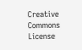Creative Commons License